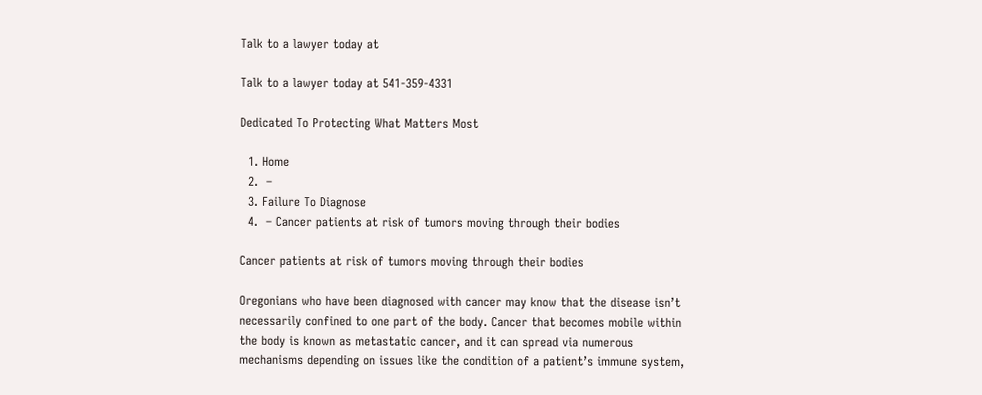Talk to a lawyer today at

Talk to a lawyer today at 541-359-4331

Dedicated To Protecting What Matters Most

  1. Home
  2.  –
  3. Failure To Diagnose
  4.  – Cancer patients at risk of tumors moving through their bodies

Cancer patients at risk of tumors moving through their bodies

Oregonians who have been diagnosed with cancer may know that the disease isn’t necessarily confined to one part of the body. Cancer that becomes mobile within the body is known as metastatic cancer, and it can spread via numerous mechanisms depending on issues like the condition of a patient’s immune system,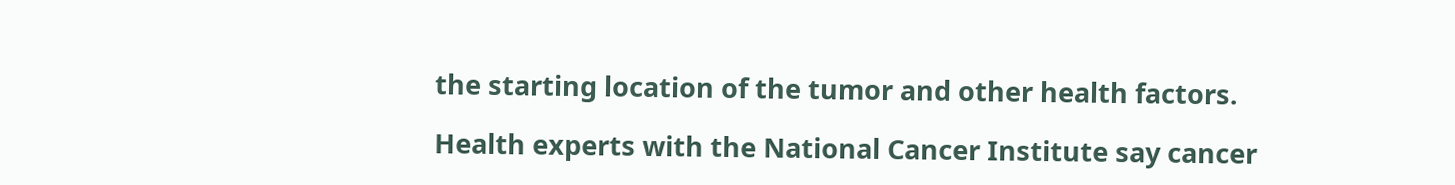the starting location of the tumor and other health factors.

Health experts with the National Cancer Institute say cancer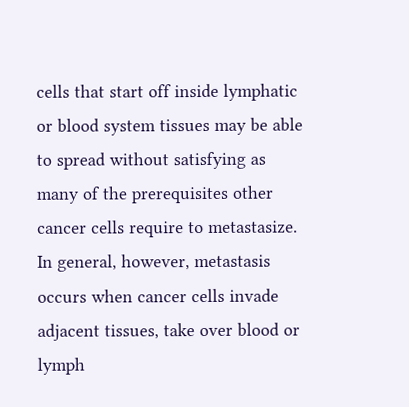cells that start off inside lymphatic or blood system tissues may be able to spread without satisfying as many of the prerequisites other cancer cells require to metastasize. In general, however, metastasis occurs when cancer cells invade adjacent tissues, take over blood or lymph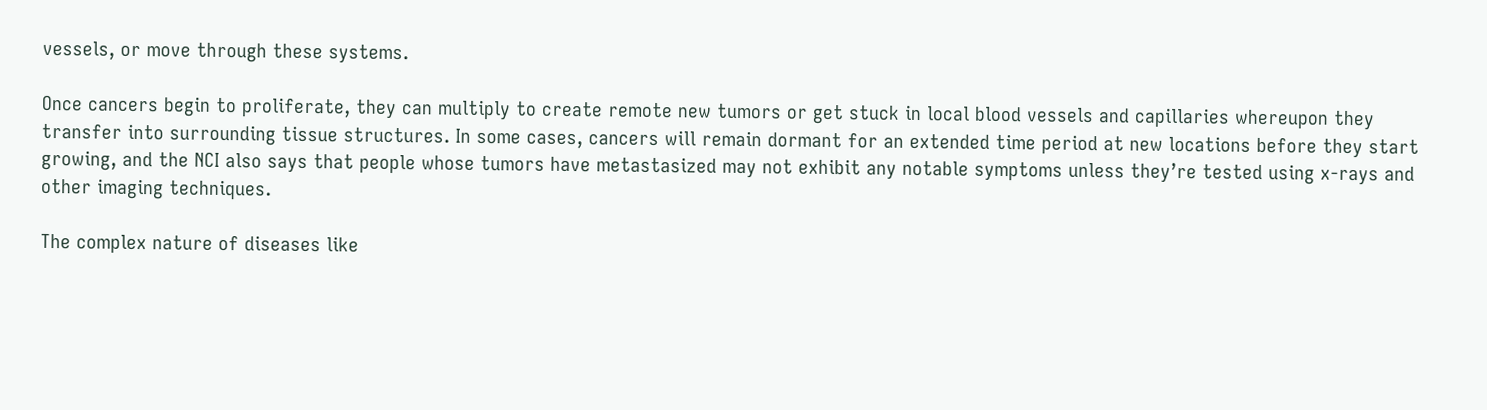vessels, or move through these systems.

Once cancers begin to proliferate, they can multiply to create remote new tumors or get stuck in local blood vessels and capillaries whereupon they transfer into surrounding tissue structures. In some cases, cancers will remain dormant for an extended time period at new locations before they start growing, and the NCI also says that people whose tumors have metastasized may not exhibit any notable symptoms unless they’re tested using x-rays and other imaging techniques.

The complex nature of diseases like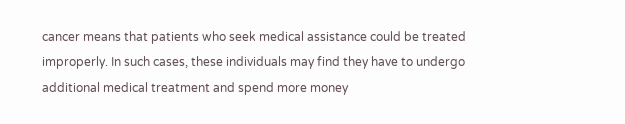cancer means that patients who seek medical assistance could be treated improperly. In such cases, these individuals may find they have to undergo additional medical treatment and spend more money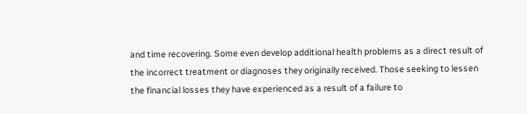and time recovering. Some even develop additional health problems as a direct result of the incorrect treatment or diagnoses they originally received. Those seeking to lessen the financial losses they have experienced as a result of a failure to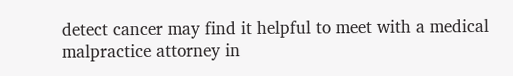detect cancer may find it helpful to meet with a medical malpractice attorney in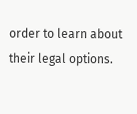order to learn about their legal options.